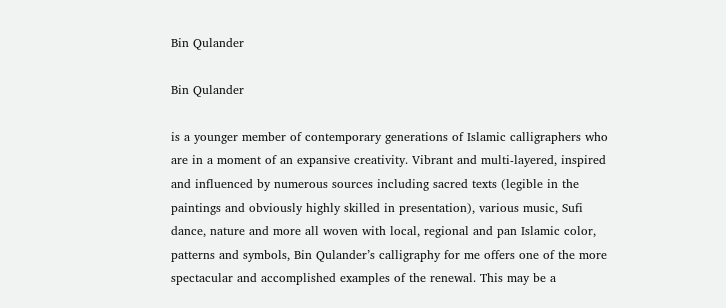Bin Qulander

Bin Qulander

is a younger member of contemporary generations of Islamic calligraphers who are in a moment of an expansive creativity. Vibrant and multi-layered, inspired and influenced by numerous sources including sacred texts (legible in the paintings and obviously highly skilled in presentation), various music, Sufi dance, nature and more all woven with local, regional and pan Islamic color, patterns and symbols, Bin Qulander’s calligraphy for me offers one of the more spectacular and accomplished examples of the renewal. This may be a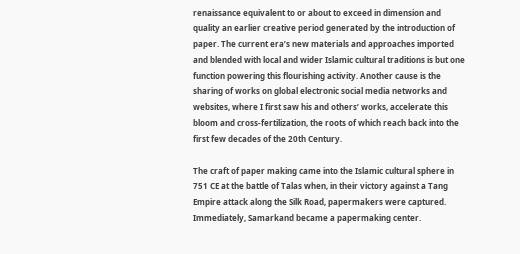renaissance equivalent to or about to exceed in dimension and quality an earlier creative period generated by the introduction of paper. The current era’s new materials and approaches imported and blended with local and wider Islamic cultural traditions is but one function powering this flourishing activity. Another cause is the sharing of works on global electronic social media networks and websites, where I first saw his and others’ works, accelerate this bloom and cross-fertilization, the roots of which reach back into the first few decades of the 20th Century.

The craft of paper making came into the Islamic cultural sphere in 751 CE at the battle of Talas when, in their victory against a Tang Empire attack along the Silk Road, papermakers were captured. Immediately, Samarkand became a papermaking center.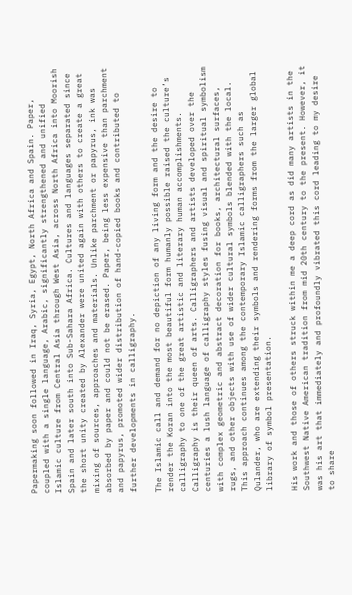Papermaking soon followed in Iraq, Syria, Egypt, North Africa and Spain. Paper, coupled with a single language, Arabic, significantly strengthened and unified Islamic culture from Central Asia through West Asia, across North Africa into Moorish Spain and later south into Sub-Sahara Africa. Cultures and languages separated since the short unity created by Alexander were united again with others to create a great mixing of sources, approaches and materials. Unlike parchment or papyrus, ink was absorbed by paper and could not be erased. Paper, being less expensive than parchment and papyrus, promoted wider distribution of hand-copied books and contributed to further developments in calligraphy.

The Islamic call and demand for no depiction of any living form and the desire to render the Koran into the most beautiful form humanly possible raised the culture’s calligraphy to one of the great artistic and literary human accomplishments. Calligraphy is their queen of arts. Calligraphers and artists developed over the centuries a lush language of calligraphy styles fusing visual and spiritual symbolism with complex geometric and abstract decoration for books, architectural surfaces, rugs, and other objects with use of wider cultural symbols blended with the local. This approach continues among the contemporary Islamic calligraphers such as Qulander, who are extending their symbols and rendering forms from the larger global library of symbol presentation.

His work and those of others struck within me a deep cord as did many artists in the Southwest Native American tradition from mid 20th century to the present. However, it was his art that immediately and profoundly vibrated this cord leading to my desire to share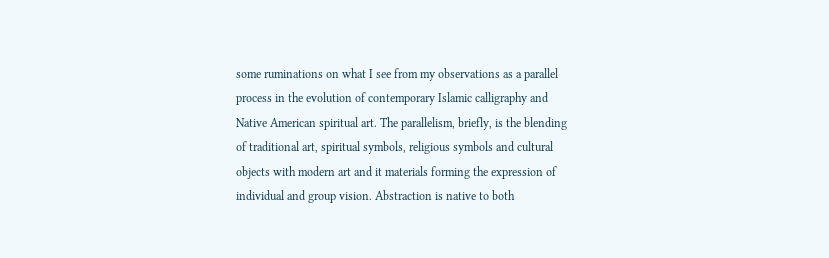some ruminations on what I see from my observations as a parallel process in the evolution of contemporary Islamic calligraphy and Native American spiritual art. The parallelism, briefly, is the blending of traditional art, spiritual symbols, religious symbols and cultural objects with modern art and it materials forming the expression of individual and group vision. Abstraction is native to both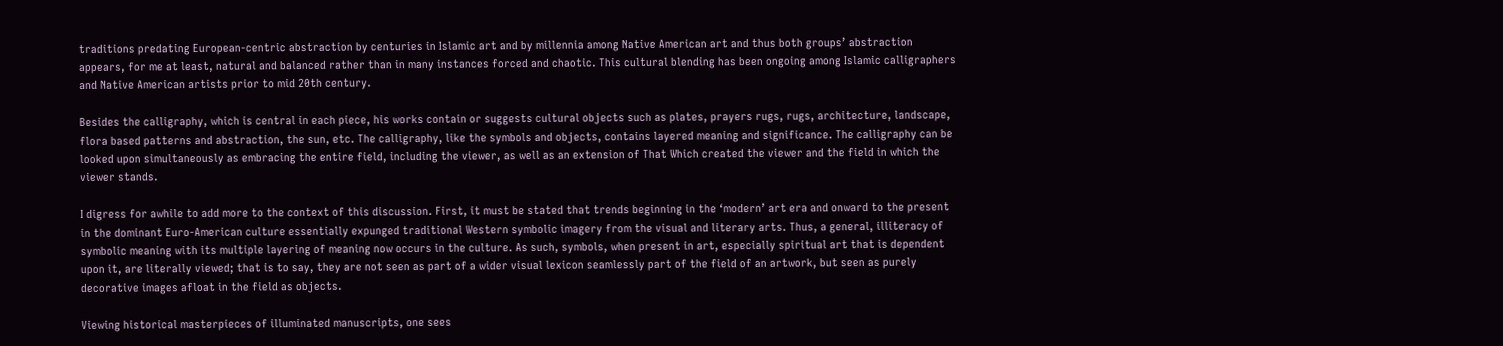traditions predating European-centric abstraction by centuries in Islamic art and by millennia among Native American art and thus both groups’ abstraction appears, for me at least, natural and balanced rather than in many instances forced and chaotic. This cultural blending has been ongoing among Islamic calligraphers and Native American artists prior to mid 20th century.

Besides the calligraphy, which is central in each piece, his works contain or suggests cultural objects such as plates, prayers rugs, rugs, architecture, landscape, flora based patterns and abstraction, the sun, etc. The calligraphy, like the symbols and objects, contains layered meaning and significance. The calligraphy can be looked upon simultaneously as embracing the entire field, including the viewer, as well as an extension of That Which created the viewer and the field in which the viewer stands.

I digress for awhile to add more to the context of this discussion. First, it must be stated that trends beginning in the ‘modern’ art era and onward to the present in the dominant Euro-American culture essentially expunged traditional Western symbolic imagery from the visual and literary arts. Thus, a general, illiteracy of symbolic meaning with its multiple layering of meaning now occurs in the culture. As such, symbols, when present in art, especially spiritual art that is dependent upon it, are literally viewed; that is to say, they are not seen as part of a wider visual lexicon seamlessly part of the field of an artwork, but seen as purely decorative images afloat in the field as objects.

Viewing historical masterpieces of illuminated manuscripts, one sees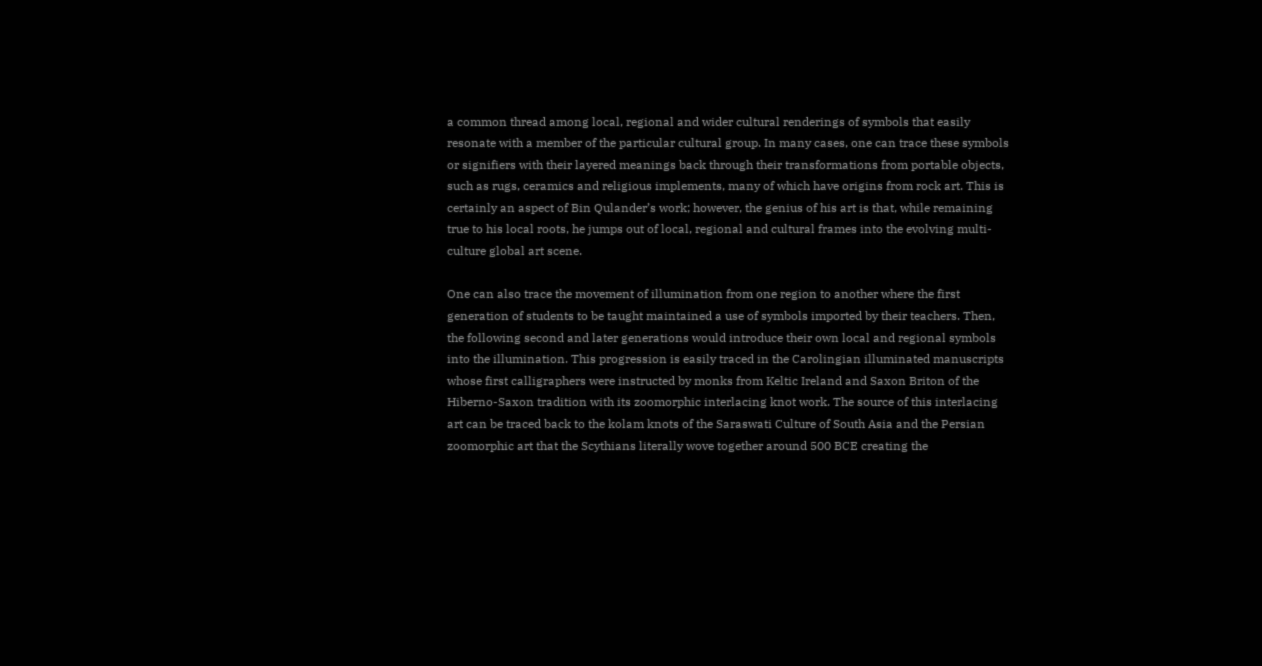a common thread among local, regional and wider cultural renderings of symbols that easily resonate with a member of the particular cultural group. In many cases, one can trace these symbols or signifiers with their layered meanings back through their transformations from portable objects, such as rugs, ceramics and religious implements, many of which have origins from rock art. This is certainly an aspect of Bin Qulander’s work; however, the genius of his art is that, while remaining true to his local roots, he jumps out of local, regional and cultural frames into the evolving multi-culture global art scene.

One can also trace the movement of illumination from one region to another where the first generation of students to be taught maintained a use of symbols imported by their teachers. Then, the following second and later generations would introduce their own local and regional symbols into the illumination. This progression is easily traced in the Carolingian illuminated manuscripts whose first calligraphers were instructed by monks from Keltic Ireland and Saxon Briton of the Hiberno-Saxon tradition with its zoomorphic interlacing knot work. The source of this interlacing art can be traced back to the kolam knots of the Saraswati Culture of South Asia and the Persian zoomorphic art that the Scythians literally wove together around 500 BCE creating the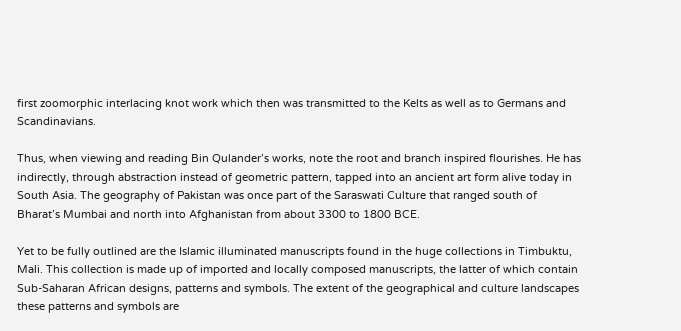first zoomorphic interlacing knot work which then was transmitted to the Kelts as well as to Germans and Scandinavians.

Thus, when viewing and reading Bin Qulander’s works, note the root and branch inspired flourishes. He has indirectly, through abstraction instead of geometric pattern, tapped into an ancient art form alive today in South Asia. The geography of Pakistan was once part of the Saraswati Culture that ranged south of Bharat’s Mumbai and north into Afghanistan from about 3300 to 1800 BCE.

Yet to be fully outlined are the Islamic illuminated manuscripts found in the huge collections in Timbuktu, Mali. This collection is made up of imported and locally composed manuscripts, the latter of which contain Sub-Saharan African designs, patterns and symbols. The extent of the geographical and culture landscapes these patterns and symbols are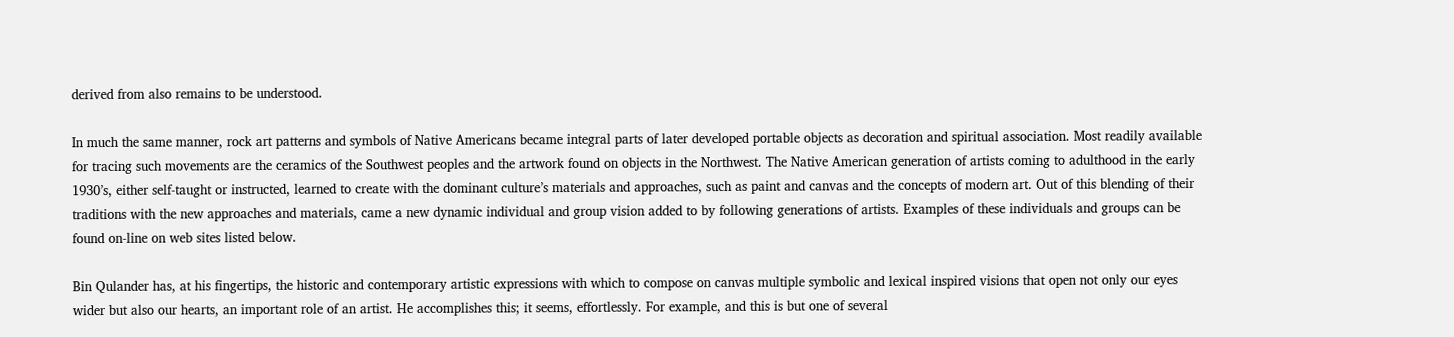derived from also remains to be understood.

In much the same manner, rock art patterns and symbols of Native Americans became integral parts of later developed portable objects as decoration and spiritual association. Most readily available for tracing such movements are the ceramics of the Southwest peoples and the artwork found on objects in the Northwest. The Native American generation of artists coming to adulthood in the early 1930’s, either self-taught or instructed, learned to create with the dominant culture’s materials and approaches, such as paint and canvas and the concepts of modern art. Out of this blending of their traditions with the new approaches and materials, came a new dynamic individual and group vision added to by following generations of artists. Examples of these individuals and groups can be found on-line on web sites listed below.

Bin Qulander has, at his fingertips, the historic and contemporary artistic expressions with which to compose on canvas multiple symbolic and lexical inspired visions that open not only our eyes wider but also our hearts, an important role of an artist. He accomplishes this; it seems, effortlessly. For example, and this is but one of several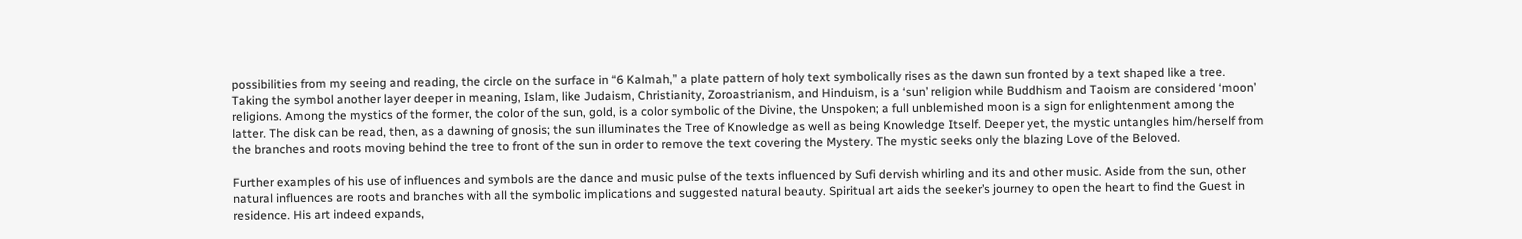possibilities from my seeing and reading, the circle on the surface in “6 Kalmah,” a plate pattern of holy text symbolically rises as the dawn sun fronted by a text shaped like a tree. Taking the symbol another layer deeper in meaning, Islam, like Judaism, Christianity, Zoroastrianism, and Hinduism, is a ‘sun’ religion while Buddhism and Taoism are considered ‘moon’ religions. Among the mystics of the former, the color of the sun, gold, is a color symbolic of the Divine, the Unspoken; a full unblemished moon is a sign for enlightenment among the latter. The disk can be read, then, as a dawning of gnosis; the sun illuminates the Tree of Knowledge as well as being Knowledge Itself. Deeper yet, the mystic untangles him/herself from the branches and roots moving behind the tree to front of the sun in order to remove the text covering the Mystery. The mystic seeks only the blazing Love of the Beloved.

Further examples of his use of influences and symbols are the dance and music pulse of the texts influenced by Sufi dervish whirling and its and other music. Aside from the sun, other natural influences are roots and branches with all the symbolic implications and suggested natural beauty. Spiritual art aids the seeker’s journey to open the heart to find the Guest in residence. His art indeed expands,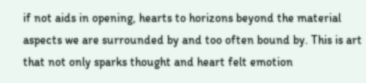if not aids in opening, hearts to horizons beyond the material aspects we are surrounded by and too often bound by. This is art that not only sparks thought and heart felt emotion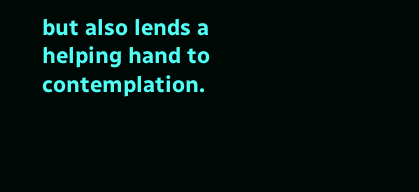but also lends a helping hand to contemplation.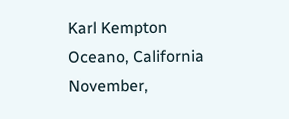Karl Kempton
Oceano, California
November,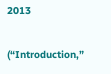2013

(“Introduction,”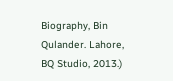Biography, Bin Qulander. Lahore, BQ Studio, 2013.)